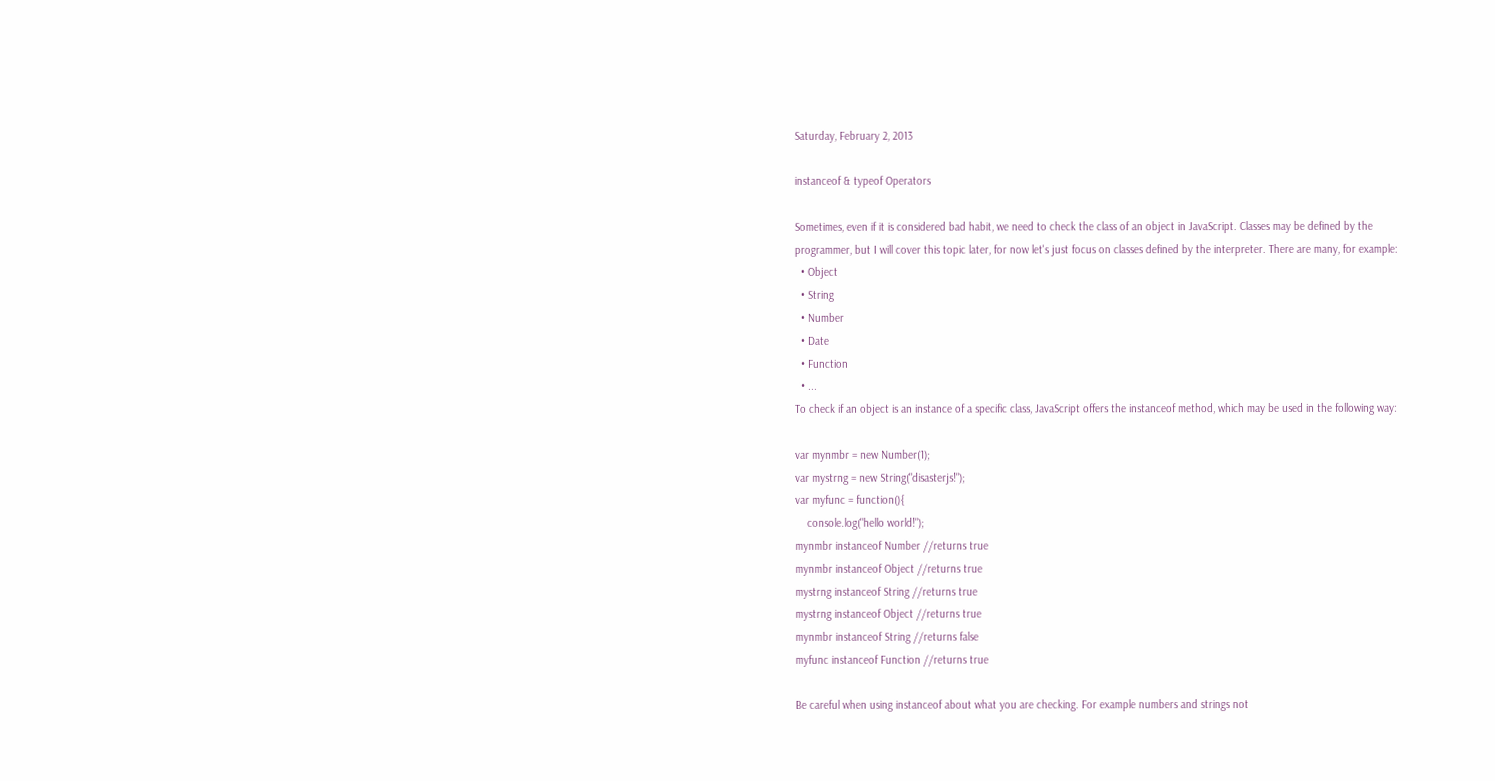Saturday, February 2, 2013

instanceof & typeof Operators

Sometimes, even if it is considered bad habit, we need to check the class of an object in JavaScript. Classes may be defined by the programmer, but I will cover this topic later, for now let's just focus on classes defined by the interpreter. There are many, for example:
  • Object
  • String
  • Number
  • Date
  • Function
  • ...
To check if an object is an instance of a specific class, JavaScript offers the instanceof method, which may be used in the following way:

var mynmbr = new Number(1);
var mystrng = new String("disasterjs!");
var myfunc = function(){
    console.log("hello world!");
mynmbr instanceof Number //returns true
mynmbr instanceof Object //returns true
mystrng instanceof String //returns true
mystrng instanceof Object //returns true
mynmbr instanceof String //returns false
myfunc instanceof Function //returns true

Be careful when using instanceof about what you are checking. For example numbers and strings not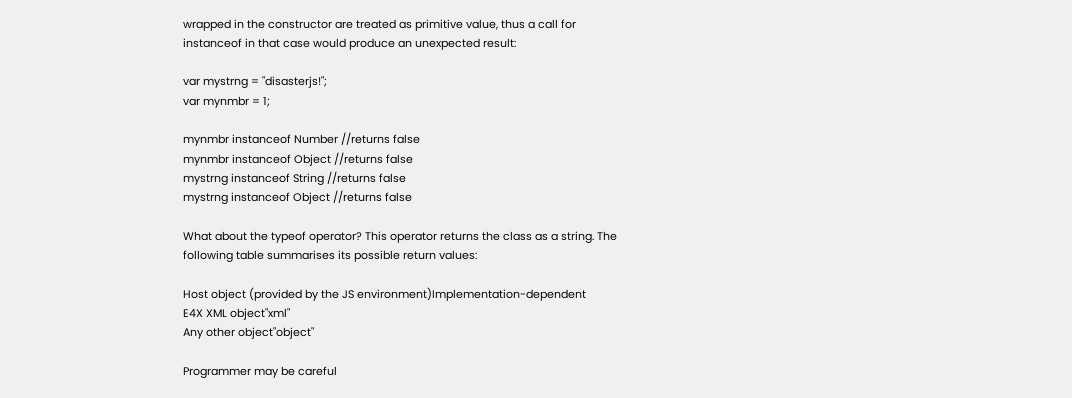wrapped in the constructor are treated as primitive value, thus a call for instanceof in that case would produce an unexpected result:

var mystrng = "disasterjs!";
var mynmbr = 1;

mynmbr instanceof Number //returns false
mynmbr instanceof Object //returns false
mystrng instanceof String //returns false
mystrng instanceof Object //returns false

What about the typeof operator? This operator returns the class as a string. The following table summarises its possible return values:

Host object (provided by the JS environment)Implementation-dependent
E4X XML object"xml"
Any other object"object"

Programmer may be careful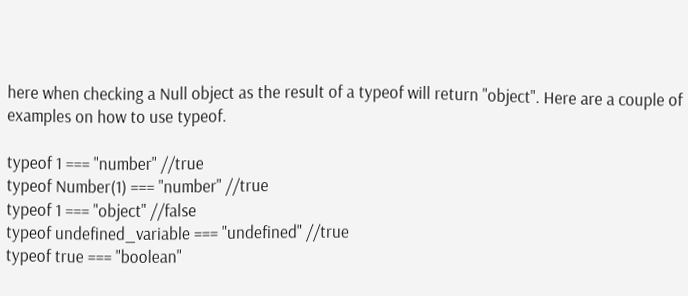here when checking a Null object as the result of a typeof will return "object". Here are a couple of examples on how to use typeof.

typeof 1 === "number" //true
typeof Number(1) === "number" //true
typeof 1 === "object" //false
typeof undefined_variable === "undefined" //true
typeof true === "boolean"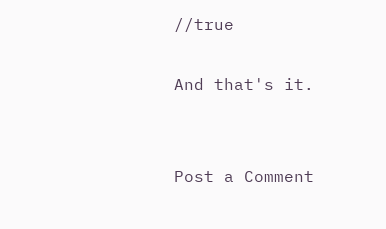//true

And that's it.


Post a Comment